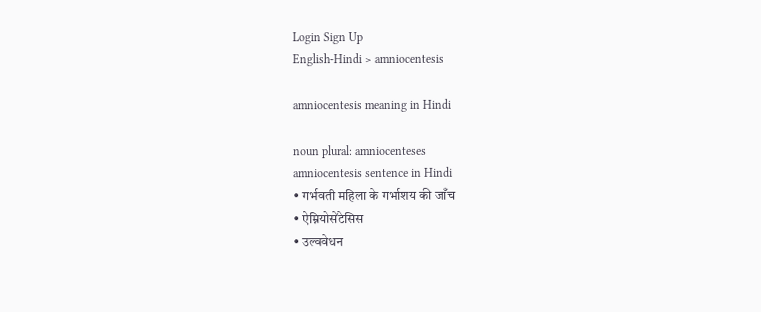Login Sign Up
English-Hindi > amniocentesis

amniocentesis meaning in Hindi

noun plural: amniocenteses
amniocentesis sentence in Hindi
• गर्भवती महिला के गर्भाशय की जाँच
• ऐम्नियोसेंटेसिस
• उल्ववेधन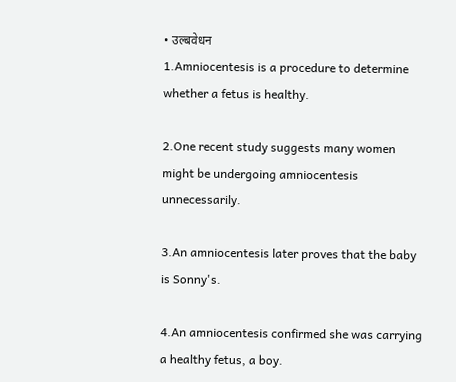• उल्बवेधन
1.Amniocentesis is a procedure to determine whether a fetus is healthy.

2.One recent study suggests many women might be undergoing amniocentesis unnecessarily.

3.An amniocentesis later proves that the baby is Sonny's.

4.An amniocentesis confirmed she was carrying a healthy fetus, a boy.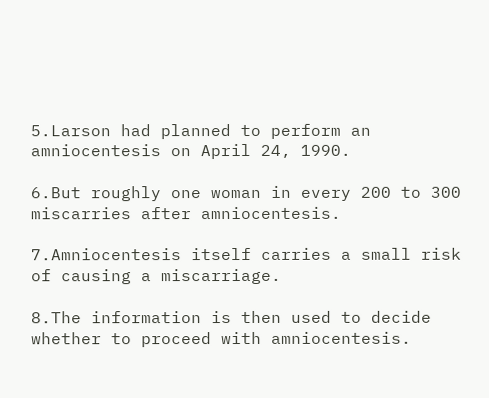5.Larson had planned to perform an amniocentesis on April 24, 1990.

6.But roughly one woman in every 200 to 300 miscarries after amniocentesis.

7.Amniocentesis itself carries a small risk of causing a miscarriage.

8.The information is then used to decide whether to proceed with amniocentesis.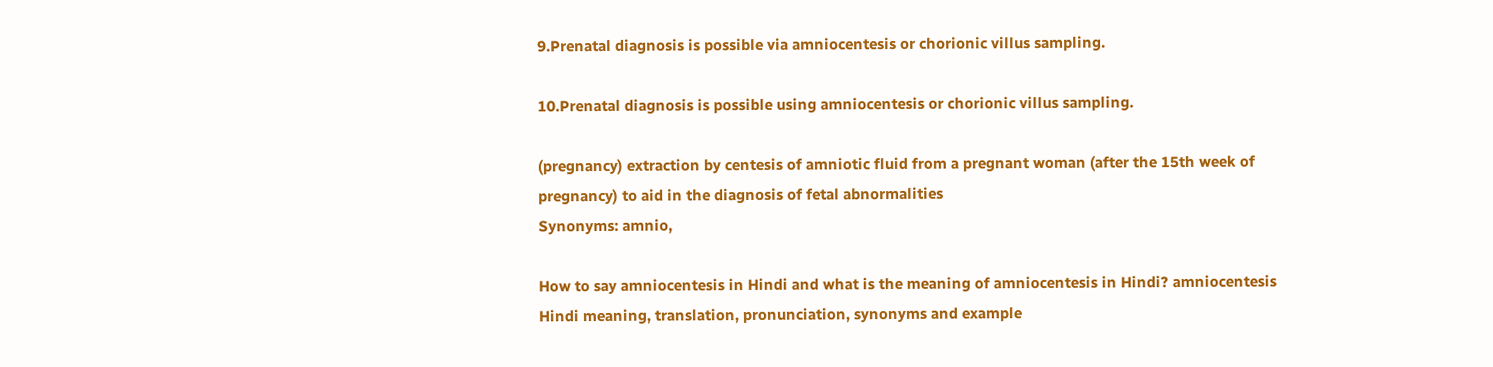9.Prenatal diagnosis is possible via amniocentesis or chorionic villus sampling.

10.Prenatal diagnosis is possible using amniocentesis or chorionic villus sampling.

(pregnancy) extraction by centesis of amniotic fluid from a pregnant woman (after the 15th week of pregnancy) to aid in the diagnosis of fetal abnormalities
Synonyms: amnio,

How to say amniocentesis in Hindi and what is the meaning of amniocentesis in Hindi? amniocentesis Hindi meaning, translation, pronunciation, synonyms and example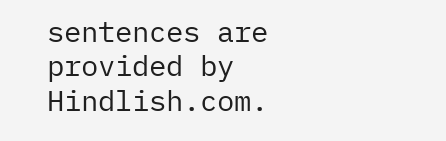sentences are provided by Hindlish.com.